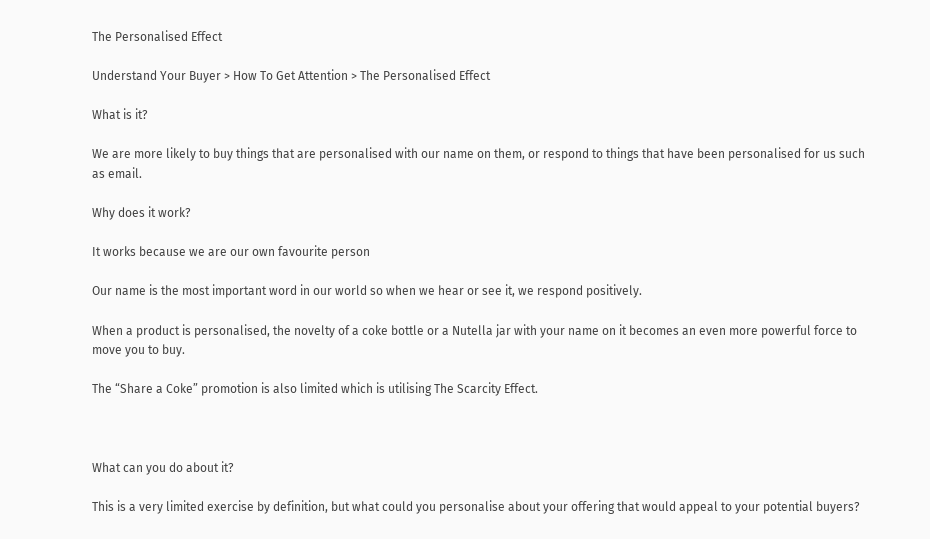The Personalised Effect

Understand Your Buyer > How To Get Attention > The Personalised Effect

What is it?

We are more likely to buy things that are personalised with our name on them, or respond to things that have been personalised for us such as email.

Why does it work?

It works because we are our own favourite person

Our name is the most important word in our world so when we hear or see it, we respond positively.

When a product is personalised, the novelty of a coke bottle or a Nutella jar with your name on it becomes an even more powerful force to move you to buy.

The “Share a Coke” promotion is also limited which is utilising The Scarcity Effect.



What can you do about it?

This is a very limited exercise by definition, but what could you personalise about your offering that would appeal to your potential buyers?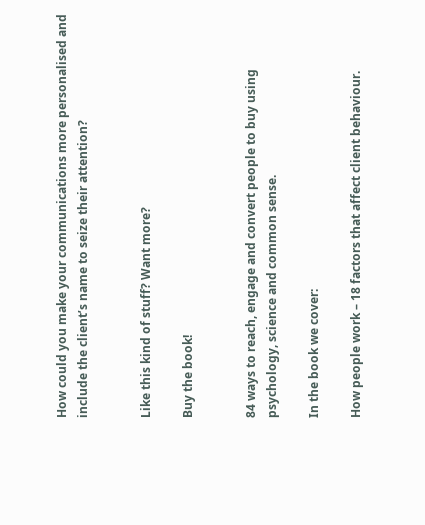How could you make your communications more personalised and include the client’s name to seize their attention?


Like this kind of stuff? Want more?

Buy the book!


84 ways to reach, engage and convert people to buy using psychology, science and common sense.

In the book we cover:

How people work – 18 factors that affect client behaviour.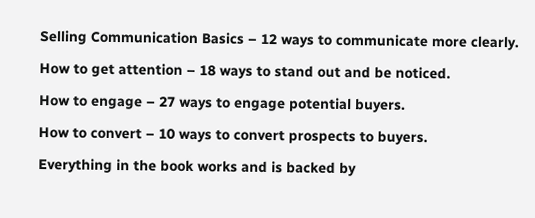Selling Communication Basics – 12 ways to communicate more clearly.

How to get attention – 18 ways to stand out and be noticed.

How to engage – 27 ways to engage potential buyers.

How to convert – 10 ways to convert prospects to buyers.

Everything in the book works and is backed by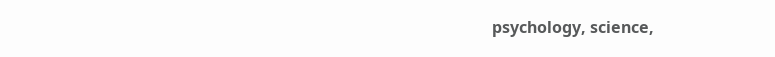psychology, science,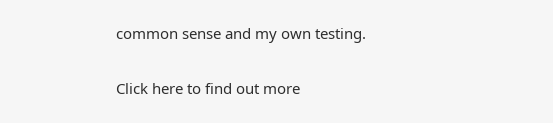common sense and my own testing.

Click here to find out more